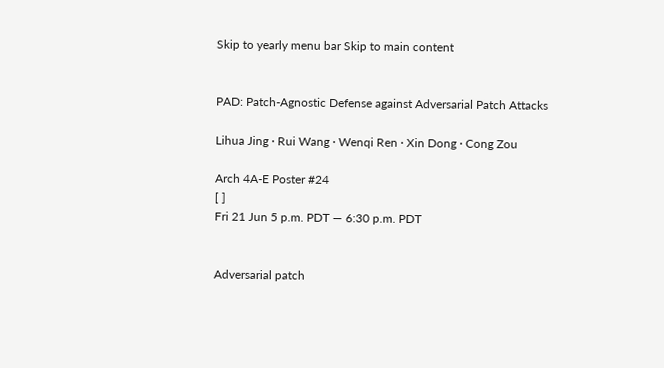Skip to yearly menu bar Skip to main content


PAD: Patch-Agnostic Defense against Adversarial Patch Attacks

Lihua Jing · Rui Wang · Wenqi Ren · Xin Dong · Cong Zou

Arch 4A-E Poster #24
[ ]
Fri 21 Jun 5 p.m. PDT — 6:30 p.m. PDT


Adversarial patch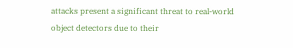attacks present a significant threat to real-world object detectors due to their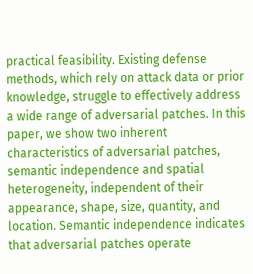practical feasibility. Existing defense methods, which rely on attack data or prior knowledge, struggle to effectively address a wide range of adversarial patches. In this paper, we show two inherent characteristics of adversarial patches, semantic independence and spatial heterogeneity, independent of their appearance, shape, size, quantity, and location. Semantic independence indicates that adversarial patches operate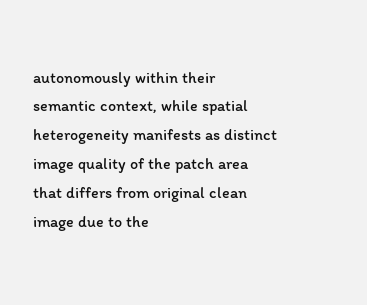autonomously within their semantic context, while spatial heterogeneity manifests as distinct image quality of the patch area that differs from original clean image due to the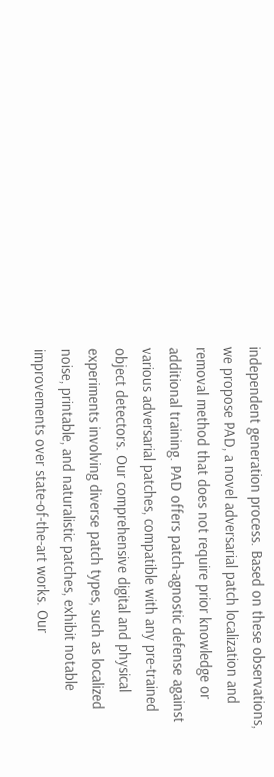independent generation process. Based on these observations, we propose PAD, a novel adversarial patch localization and removal method that does not require prior knowledge or additional training. PAD offers patch-agnostic defense against various adversarial patches, compatible with any pre-trained object detectors. Our comprehensive digital and physical experiments involving diverse patch types, such as localized noise, printable, and naturalistic patches, exhibit notable improvements over state-of-the-art works. Our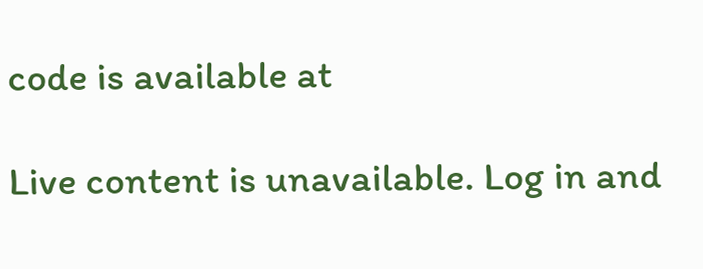code is available at

Live content is unavailable. Log in and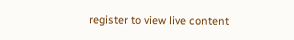register to view live content